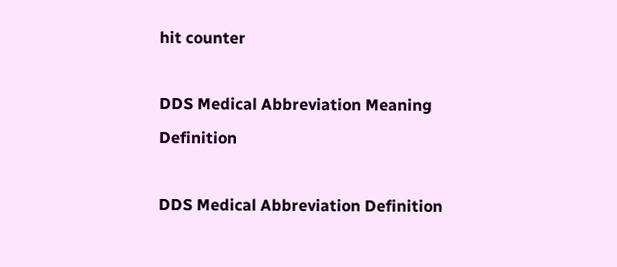hit counter

DDS Medical Abbreviation Meaning Definition

DDS Medical Abbreviation Definition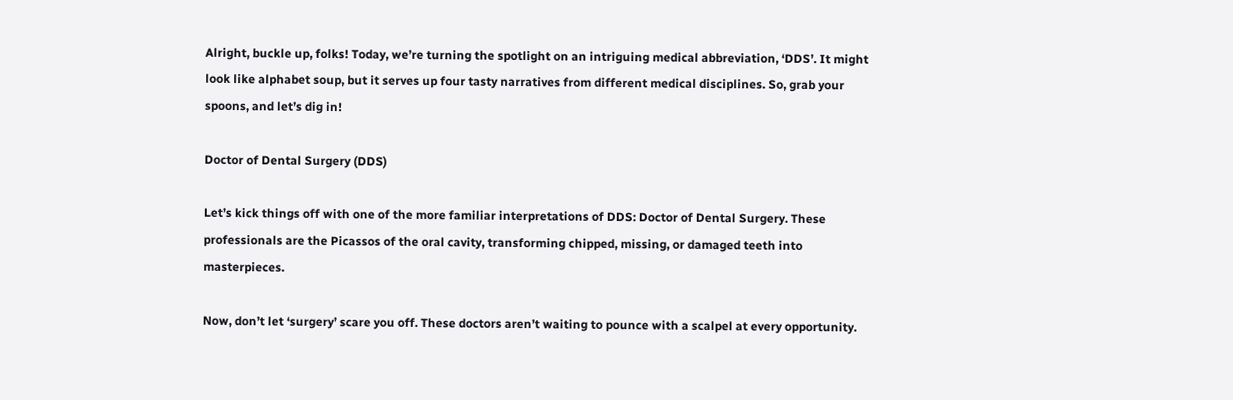Alright, buckle up, folks! Today, we’re turning the spotlight on an intriguing medical abbreviation, ‘DDS’. It might look like alphabet soup, but it serves up four tasty narratives from different medical disciplines. So, grab your spoons, and let’s dig in!

Doctor of Dental Surgery (DDS)

Let’s kick things off with one of the more familiar interpretations of DDS: Doctor of Dental Surgery. These professionals are the Picassos of the oral cavity, transforming chipped, missing, or damaged teeth into masterpieces.

Now, don’t let ‘surgery’ scare you off. These doctors aren’t waiting to pounce with a scalpel at every opportunity.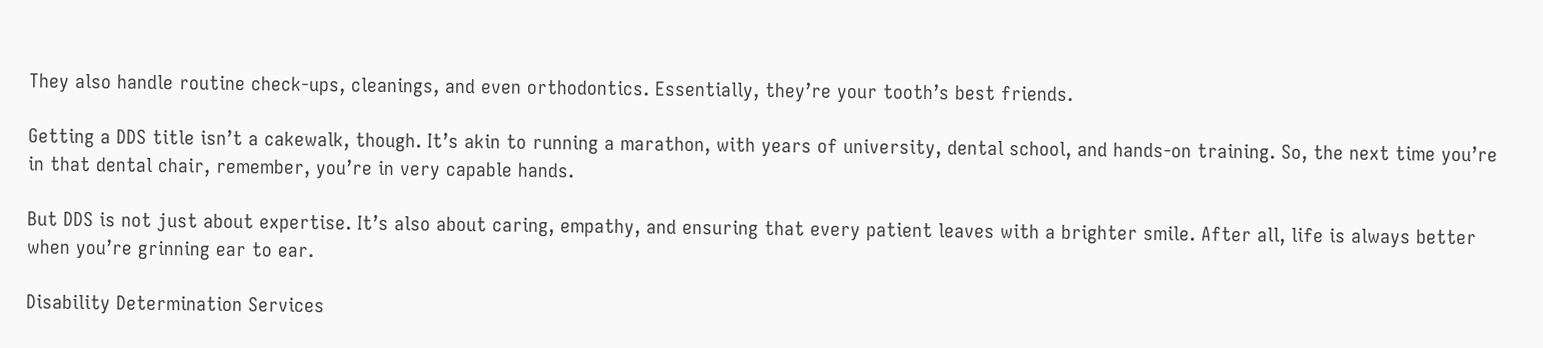They also handle routine check-ups, cleanings, and even orthodontics. Essentially, they’re your tooth’s best friends.

Getting a DDS title isn’t a cakewalk, though. It’s akin to running a marathon, with years of university, dental school, and hands-on training. So, the next time you’re in that dental chair, remember, you’re in very capable hands.

But DDS is not just about expertise. It’s also about caring, empathy, and ensuring that every patient leaves with a brighter smile. After all, life is always better when you’re grinning ear to ear.

Disability Determination Services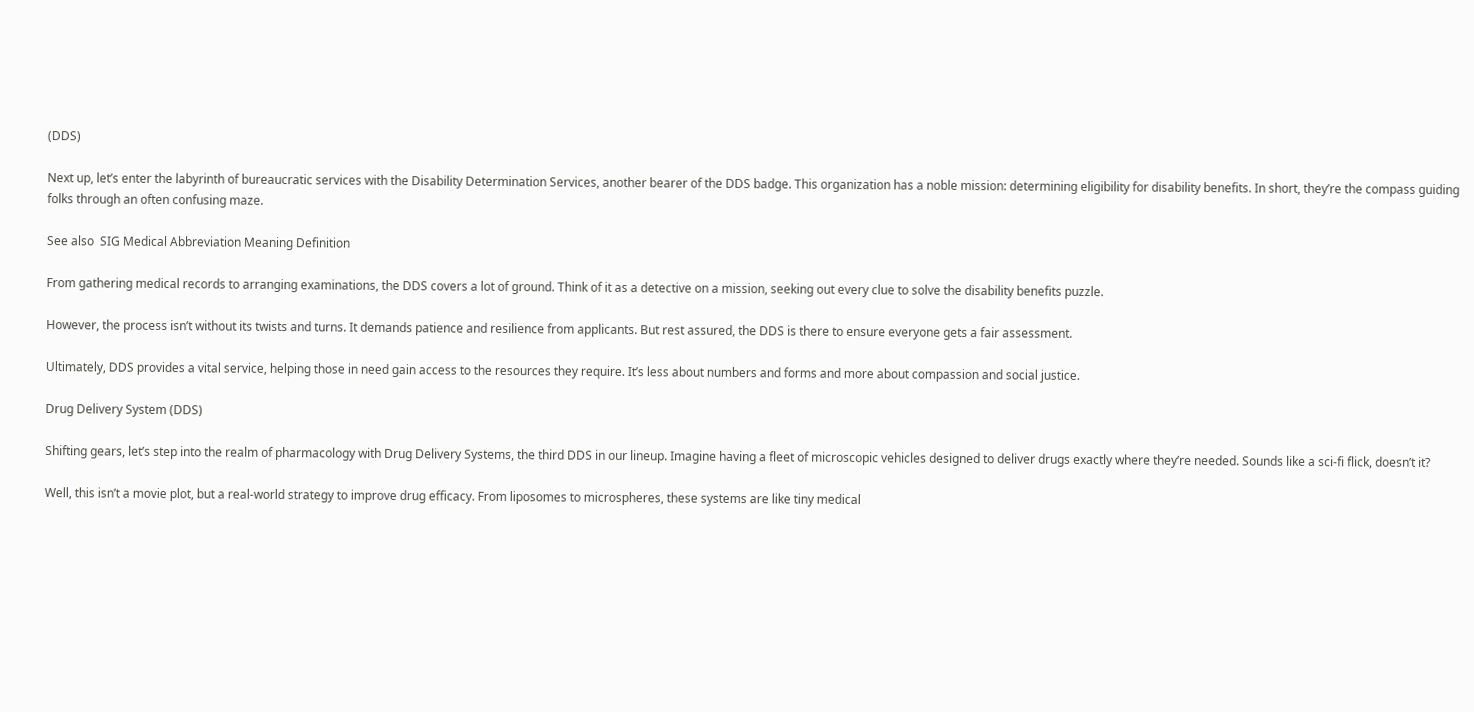(DDS)

Next up, let’s enter the labyrinth of bureaucratic services with the Disability Determination Services, another bearer of the DDS badge. This organization has a noble mission: determining eligibility for disability benefits. In short, they’re the compass guiding folks through an often confusing maze.

See also  SIG Medical Abbreviation Meaning Definition

From gathering medical records to arranging examinations, the DDS covers a lot of ground. Think of it as a detective on a mission, seeking out every clue to solve the disability benefits puzzle.

However, the process isn’t without its twists and turns. It demands patience and resilience from applicants. But rest assured, the DDS is there to ensure everyone gets a fair assessment.

Ultimately, DDS provides a vital service, helping those in need gain access to the resources they require. It’s less about numbers and forms and more about compassion and social justice.

Drug Delivery System (DDS)

Shifting gears, let’s step into the realm of pharmacology with Drug Delivery Systems, the third DDS in our lineup. Imagine having a fleet of microscopic vehicles designed to deliver drugs exactly where they’re needed. Sounds like a sci-fi flick, doesn’t it?

Well, this isn’t a movie plot, but a real-world strategy to improve drug efficacy. From liposomes to microspheres, these systems are like tiny medical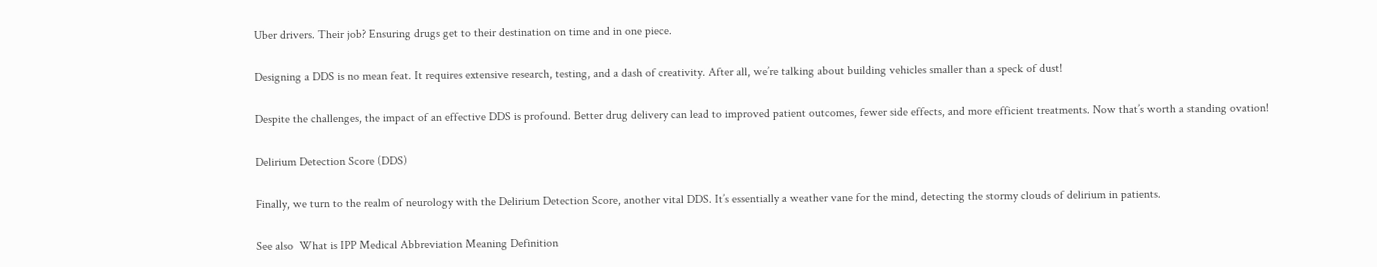Uber drivers. Their job? Ensuring drugs get to their destination on time and in one piece.

Designing a DDS is no mean feat. It requires extensive research, testing, and a dash of creativity. After all, we’re talking about building vehicles smaller than a speck of dust!

Despite the challenges, the impact of an effective DDS is profound. Better drug delivery can lead to improved patient outcomes, fewer side effects, and more efficient treatments. Now that’s worth a standing ovation!

Delirium Detection Score (DDS)

Finally, we turn to the realm of neurology with the Delirium Detection Score, another vital DDS. It’s essentially a weather vane for the mind, detecting the stormy clouds of delirium in patients.

See also  What is IPP Medical Abbreviation Meaning Definition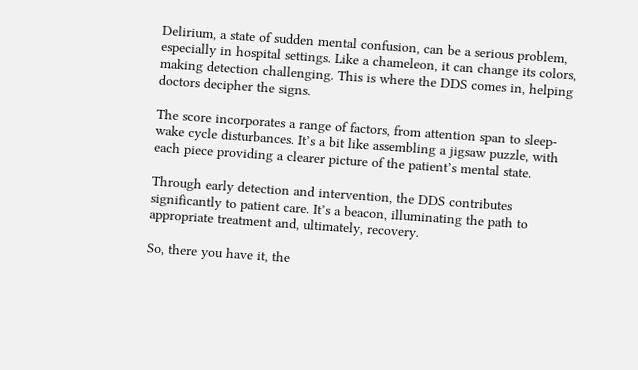Delirium, a state of sudden mental confusion, can be a serious problem, especially in hospital settings. Like a chameleon, it can change its colors, making detection challenging. This is where the DDS comes in, helping doctors decipher the signs.

The score incorporates a range of factors, from attention span to sleep-wake cycle disturbances. It’s a bit like assembling a jigsaw puzzle, with each piece providing a clearer picture of the patient’s mental state.

Through early detection and intervention, the DDS contributes significantly to patient care. It’s a beacon, illuminating the path to appropriate treatment and, ultimately, recovery.

So, there you have it, the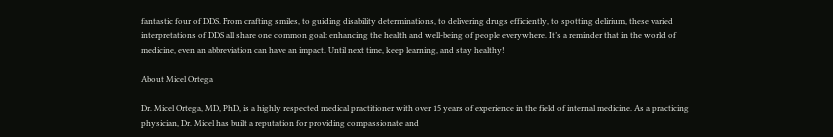fantastic four of DDS. From crafting smiles, to guiding disability determinations, to delivering drugs efficiently, to spotting delirium, these varied interpretations of DDS all share one common goal: enhancing the health and well-being of people everywhere. It’s a reminder that in the world of medicine, even an abbreviation can have an impact. Until next time, keep learning, and stay healthy!

About Micel Ortega

Dr. Micel Ortega, MD, PhD, is a highly respected medical practitioner with over 15 years of experience in the field of internal medicine. As a practicing physician, Dr. Micel has built a reputation for providing compassionate and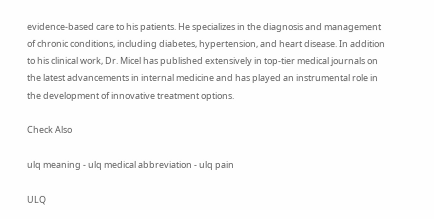evidence-based care to his patients. He specializes in the diagnosis and management of chronic conditions, including diabetes, hypertension, and heart disease. In addition to his clinical work, Dr. Micel has published extensively in top-tier medical journals on the latest advancements in internal medicine and has played an instrumental role in the development of innovative treatment options.

Check Also

ulq meaning - ulq medical abbreviation - ulq pain

ULQ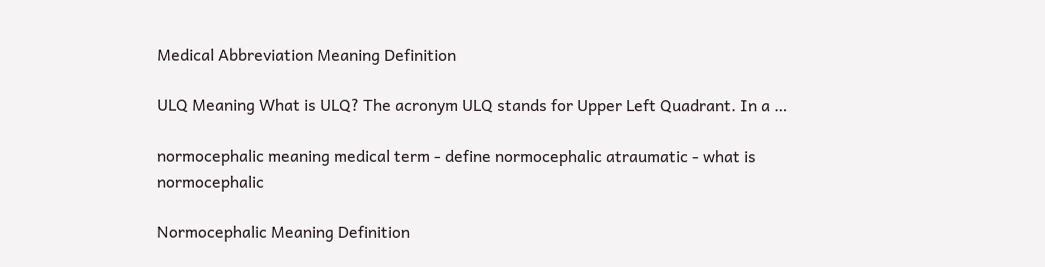Medical Abbreviation Meaning Definition

ULQ Meaning What is ULQ? The acronym ULQ stands for Upper Left Quadrant. In a …

normocephalic meaning medical term - define normocephalic atraumatic - what is normocephalic

Normocephalic Meaning Definition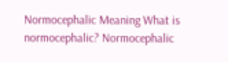Normocephalic Meaning What is normocephalic? Normocephalic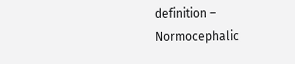definition – Normocephalic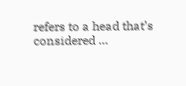refers to a head that’s considered …